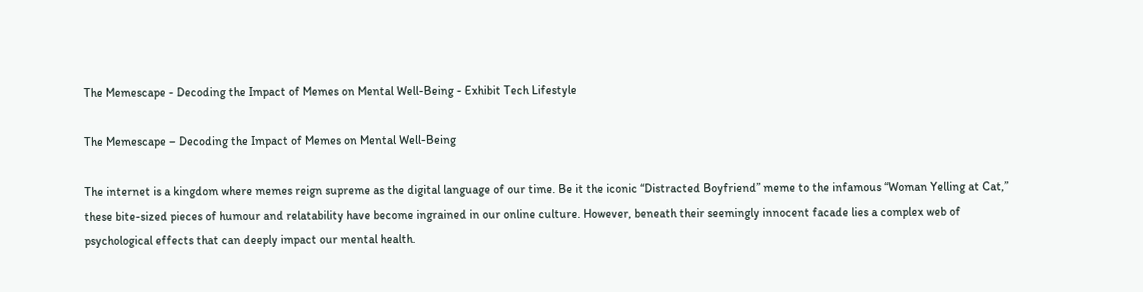The Memescape - Decoding the Impact of Memes on Mental Well-Being - Exhibit Tech Lifestyle

The Memescape – Decoding the Impact of Memes on Mental Well-Being

The internet is a kingdom where memes reign supreme as the digital language of our time. Be it the iconic “Distracted Boyfriend” meme to the infamous “Woman Yelling at Cat,” these bite-sized pieces of humour and relatability have become ingrained in our online culture. However, beneath their seemingly innocent facade lies a complex web of psychological effects that can deeply impact our mental health.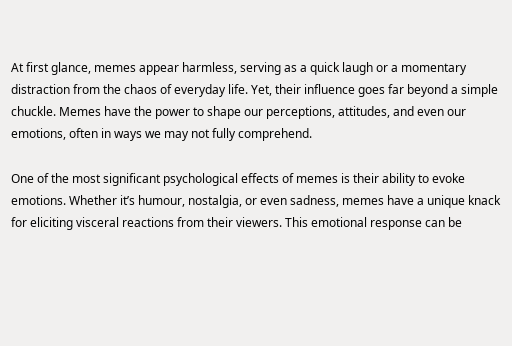At first glance, memes appear harmless, serving as a quick laugh or a momentary distraction from the chaos of everyday life. Yet, their influence goes far beyond a simple chuckle. Memes have the power to shape our perceptions, attitudes, and even our emotions, often in ways we may not fully comprehend.

One of the most significant psychological effects of memes is their ability to evoke emotions. Whether it’s humour, nostalgia, or even sadness, memes have a unique knack for eliciting visceral reactions from their viewers. This emotional response can be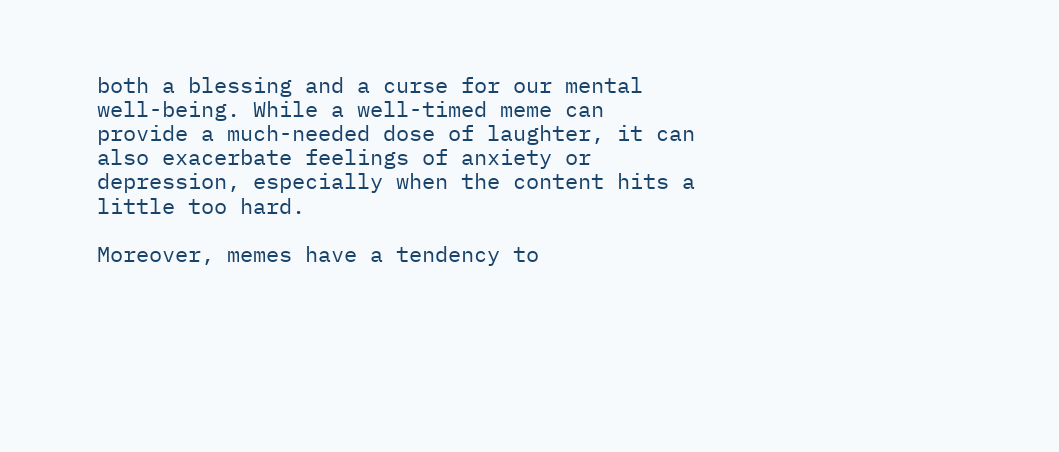both a blessing and a curse for our mental well-being. While a well-timed meme can provide a much-needed dose of laughter, it can also exacerbate feelings of anxiety or depression, especially when the content hits a little too hard.

Moreover, memes have a tendency to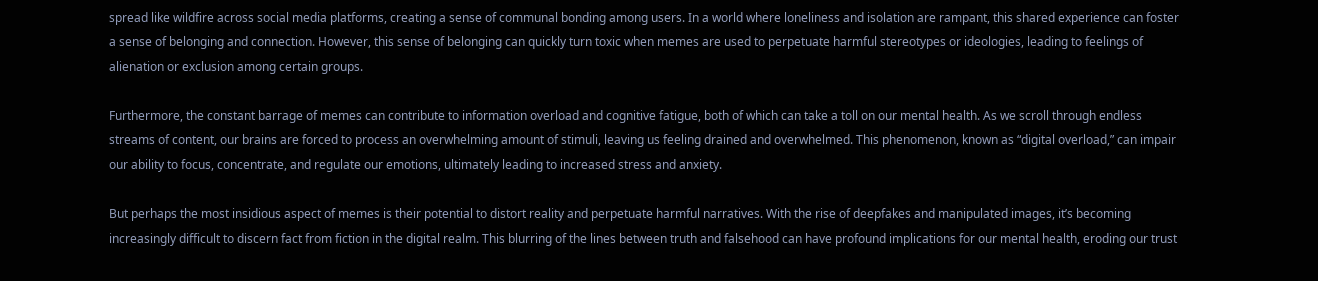spread like wildfire across social media platforms, creating a sense of communal bonding among users. In a world where loneliness and isolation are rampant, this shared experience can foster a sense of belonging and connection. However, this sense of belonging can quickly turn toxic when memes are used to perpetuate harmful stereotypes or ideologies, leading to feelings of alienation or exclusion among certain groups.

Furthermore, the constant barrage of memes can contribute to information overload and cognitive fatigue, both of which can take a toll on our mental health. As we scroll through endless streams of content, our brains are forced to process an overwhelming amount of stimuli, leaving us feeling drained and overwhelmed. This phenomenon, known as “digital overload,” can impair our ability to focus, concentrate, and regulate our emotions, ultimately leading to increased stress and anxiety.

But perhaps the most insidious aspect of memes is their potential to distort reality and perpetuate harmful narratives. With the rise of deepfakes and manipulated images, it’s becoming increasingly difficult to discern fact from fiction in the digital realm. This blurring of the lines between truth and falsehood can have profound implications for our mental health, eroding our trust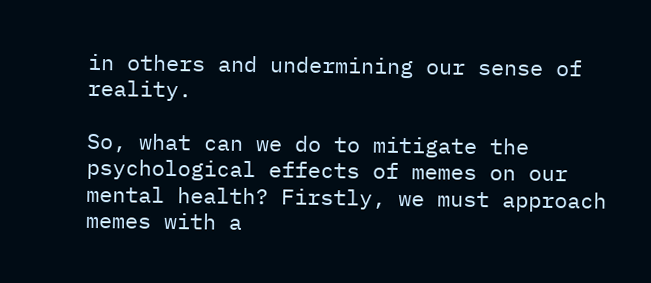in others and undermining our sense of reality.

So, what can we do to mitigate the psychological effects of memes on our mental health? Firstly, we must approach memes with a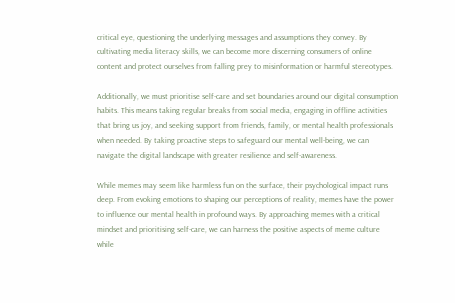critical eye, questioning the underlying messages and assumptions they convey. By cultivating media literacy skills, we can become more discerning consumers of online content and protect ourselves from falling prey to misinformation or harmful stereotypes.

Additionally, we must prioritise self-care and set boundaries around our digital consumption habits. This means taking regular breaks from social media, engaging in offline activities that bring us joy, and seeking support from friends, family, or mental health professionals when needed. By taking proactive steps to safeguard our mental well-being, we can navigate the digital landscape with greater resilience and self-awareness.

While memes may seem like harmless fun on the surface, their psychological impact runs deep. From evoking emotions to shaping our perceptions of reality, memes have the power to influence our mental health in profound ways. By approaching memes with a critical mindset and prioritising self-care, we can harness the positive aspects of meme culture while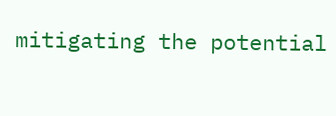mitigating the potential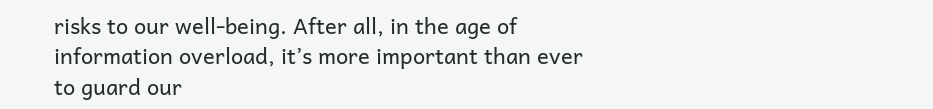risks to our well-being. After all, in the age of information overload, it’s more important than ever to guard our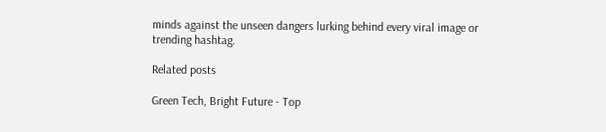minds against the unseen dangers lurking behind every viral image or trending hashtag.

Related posts

Green Tech, Bright Future - Top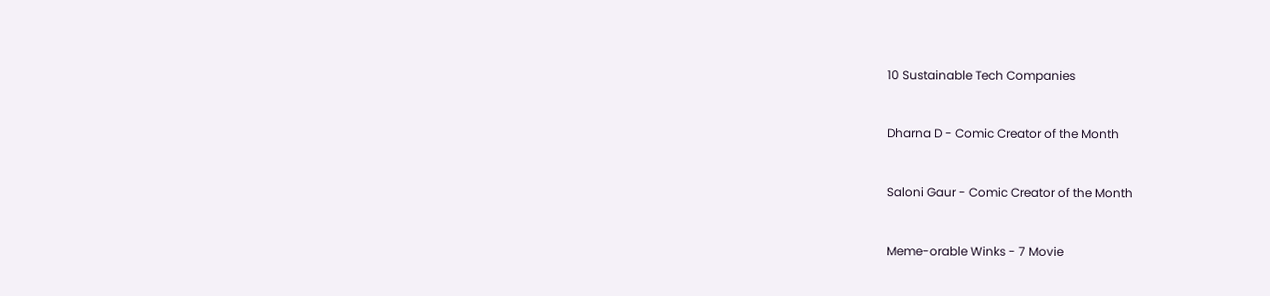10 Sustainable Tech Companies


Dharna D - Comic Creator of the Month


Saloni Gaur - Comic Creator of the Month


Meme-orable Winks - 7 Movie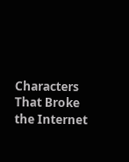Characters That Broke the Internet